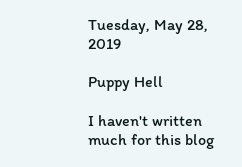Tuesday, May 28, 2019

Puppy Hell

I haven't written much for this blog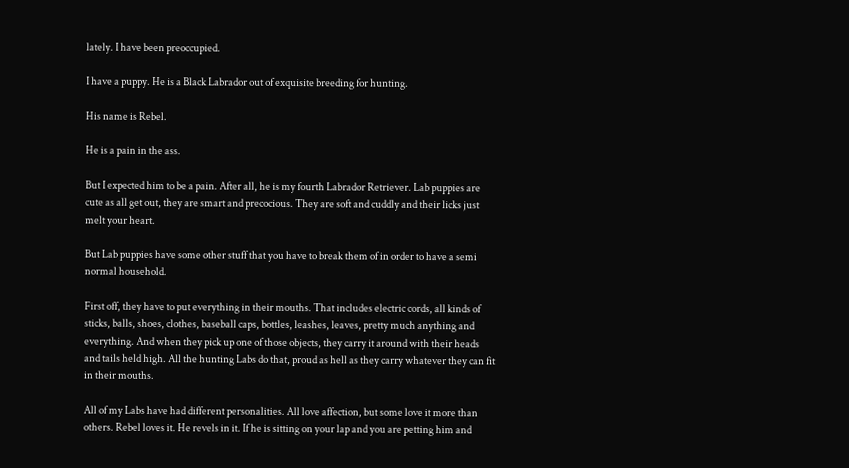lately. I have been preoccupied.

I have a puppy. He is a Black Labrador out of exquisite breeding for hunting.

His name is Rebel.

He is a pain in the ass.

But I expected him to be a pain. After all, he is my fourth Labrador Retriever. Lab puppies are cute as all get out, they are smart and precocious. They are soft and cuddly and their licks just melt your heart.

But Lab puppies have some other stuff that you have to break them of in order to have a semi normal household.

First off, they have to put everything in their mouths. That includes electric cords, all kinds of sticks, balls, shoes, clothes, baseball caps, bottles, leashes, leaves, pretty much anything and everything. And when they pick up one of those objects, they carry it around with their heads and tails held high. All the hunting Labs do that, proud as hell as they carry whatever they can fit in their mouths.

All of my Labs have had different personalities. All love affection, but some love it more than others. Rebel loves it. He revels in it. If he is sitting on your lap and you are petting him and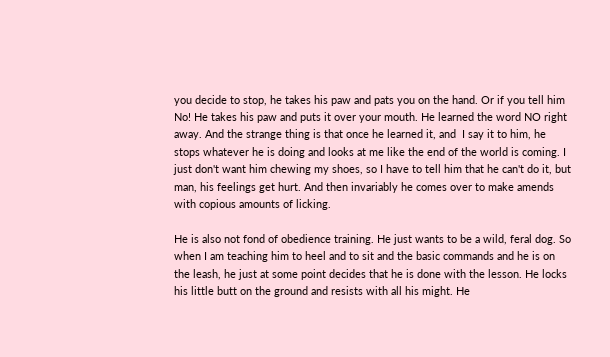you decide to stop, he takes his paw and pats you on the hand. Or if you tell him No! He takes his paw and puts it over your mouth. He learned the word NO right away. And the strange thing is that once he learned it, and  I say it to him, he stops whatever he is doing and looks at me like the end of the world is coming. I just don't want him chewing my shoes, so I have to tell him that he can't do it, but man, his feelings get hurt. And then invariably he comes over to make amends with copious amounts of licking.

He is also not fond of obedience training. He just wants to be a wild, feral dog. So when I am teaching him to heel and to sit and the basic commands and he is on the leash, he just at some point decides that he is done with the lesson. He locks his little butt on the ground and resists with all his might. He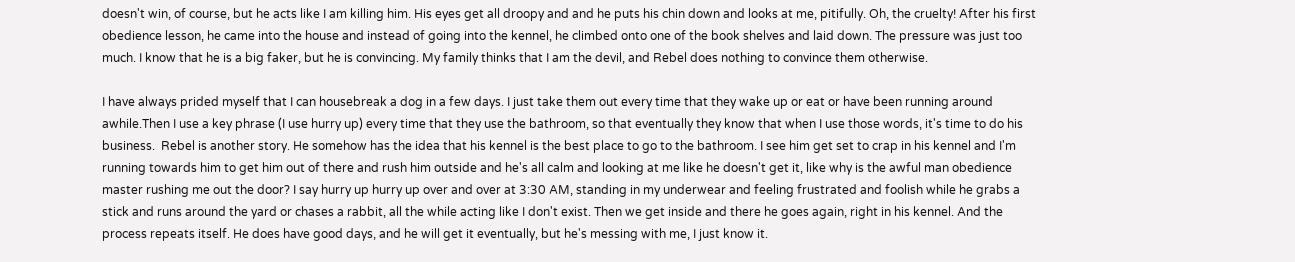doesn't win, of course, but he acts like I am killing him. His eyes get all droopy and and he puts his chin down and looks at me, pitifully. Oh, the cruelty! After his first obedience lesson, he came into the house and instead of going into the kennel, he climbed onto one of the book shelves and laid down. The pressure was just too much. I know that he is a big faker, but he is convincing. My family thinks that I am the devil, and Rebel does nothing to convince them otherwise.

I have always prided myself that I can housebreak a dog in a few days. I just take them out every time that they wake up or eat or have been running around awhile.Then I use a key phrase (I use hurry up) every time that they use the bathroom, so that eventually they know that when I use those words, it's time to do his business.  Rebel is another story. He somehow has the idea that his kennel is the best place to go to the bathroom. I see him get set to crap in his kennel and I'm running towards him to get him out of there and rush him outside and he's all calm and looking at me like he doesn't get it, like why is the awful man obedience master rushing me out the door? I say hurry up hurry up over and over at 3:30 AM, standing in my underwear and feeling frustrated and foolish while he grabs a stick and runs around the yard or chases a rabbit, all the while acting like I don't exist. Then we get inside and there he goes again, right in his kennel. And the process repeats itself. He does have good days, and he will get it eventually, but he's messing with me, I just know it.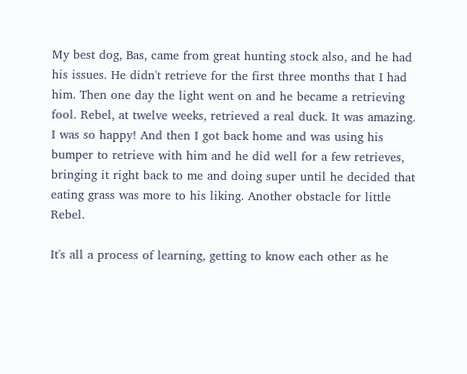My best dog, Bas, came from great hunting stock also, and he had his issues. He didn't retrieve for the first three months that I had him. Then one day the light went on and he became a retrieving fool. Rebel, at twelve weeks, retrieved a real duck. It was amazing. I was so happy! And then I got back home and was using his bumper to retrieve with him and he did well for a few retrieves, bringing it right back to me and doing super until he decided that eating grass was more to his liking. Another obstacle for little Rebel.

It's all a process of learning, getting to know each other as he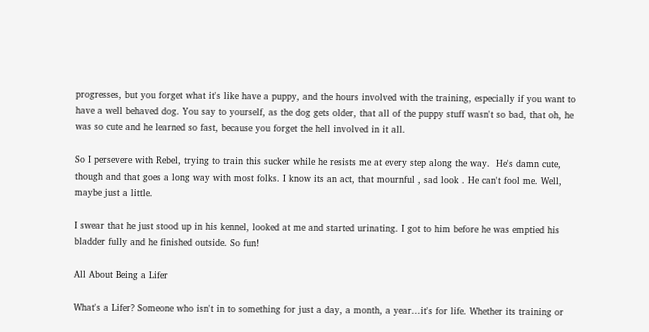progresses, but you forget what it's like have a puppy, and the hours involved with the training, especially if you want to have a well behaved dog. You say to yourself, as the dog gets older, that all of the puppy stuff wasn't so bad, that oh, he was so cute and he learned so fast, because you forget the hell involved in it all.

So I persevere with Rebel, trying to train this sucker while he resists me at every step along the way.  He's damn cute, though and that goes a long way with most folks. I know its an act, that mournful , sad look . He can't fool me. Well, maybe just a little.

I swear that he just stood up in his kennel, looked at me and started urinating. I got to him before he was emptied his bladder fully and he finished outside. So fun!

All About Being a Lifer

What's a Lifer? Someone who isn't in to something for just a day, a month, a year...it's for life. Whether its training or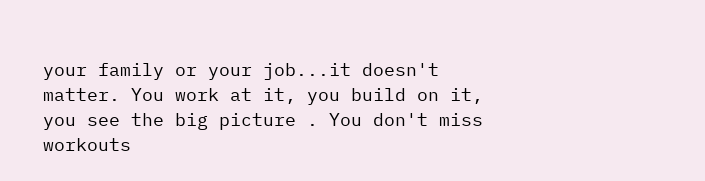your family or your job...it doesn't matter. You work at it, you build on it, you see the big picture . You don't miss workouts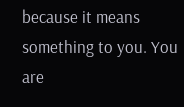because it means something to you. You are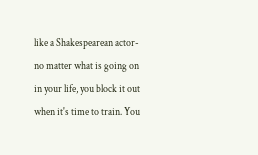like a Shakespearean actor- no matter what is going on in your life, you block it out when it's time to train. You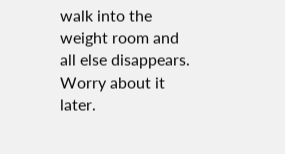walk into the weight room and all else disappears. Worry about it later.